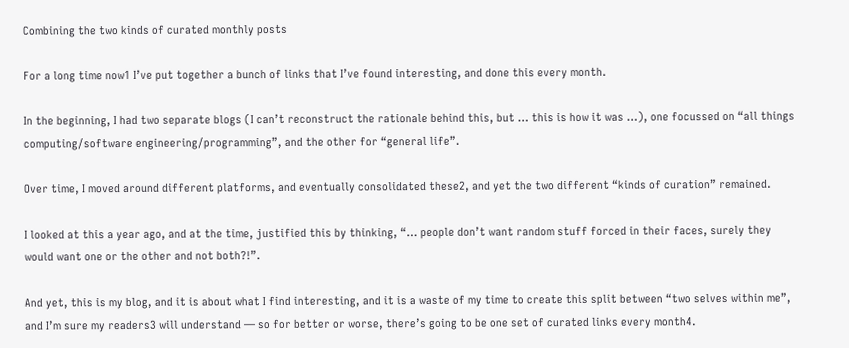Combining the two kinds of curated monthly posts

For a long time now1 I’ve put together a bunch of links that I’ve found interesting, and done this every month.

In the beginning, I had two separate blogs (I can’t reconstruct the rationale behind this, but … this is how it was …), one focussed on “all things computing/software engineering/programming”, and the other for “general life”.

Over time, I moved around different platforms, and eventually consolidated these2, and yet the two different “kinds of curation” remained.

I looked at this a year ago, and at the time, justified this by thinking, “… people don’t want random stuff forced in their faces, surely they would want one or the other and not both?!”.

And yet, this is my blog, and it is about what I find interesting, and it is a waste of my time to create this split between “two selves within me”, and I’m sure my readers3 will understand — so for better or worse, there’s going to be one set of curated links every month4.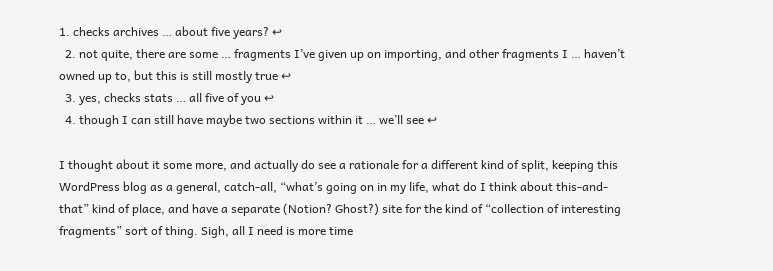1. checks archives … about five years? ↩
  2. not quite, there are some … fragments I’ve given up on importing, and other fragments I … haven’t owned up to, but this is still mostly true ↩
  3. yes, checks stats … all five of you ↩
  4. though I can still have maybe two sections within it … we’ll see ↩

I thought about it some more, and actually do see a rationale for a different kind of split, keeping this WordPress blog as a general, catch-all, “what’s going on in my life, what do I think about this-and-that” kind of place, and have a separate (Notion? Ghost?) site for the kind of “collection of interesting fragments” sort of thing. Sigh, all I need is more time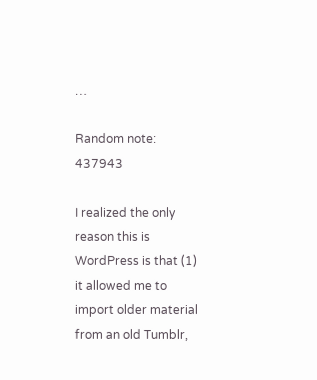…

Random note: 437943

I realized the only reason this is WordPress is that (1) it allowed me to import older material from an old Tumblr,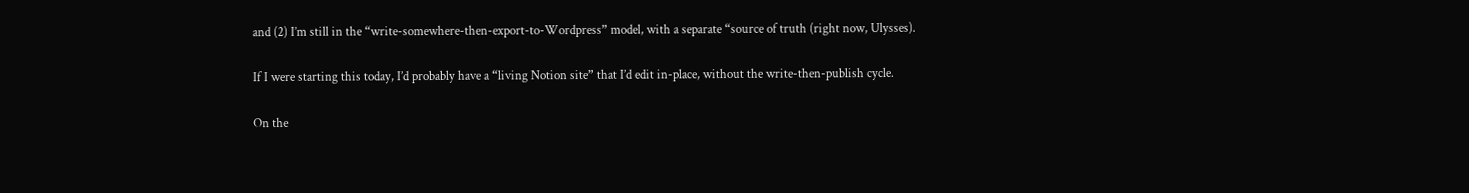and (2) I’m still in the “write-somewhere-then-export-to-Wordpress” model, with a separate “source of truth (right now, Ulysses).

If I were starting this today, I’d probably have a “living Notion site” that I’d edit in-place, without the write-then-publish cycle.

On the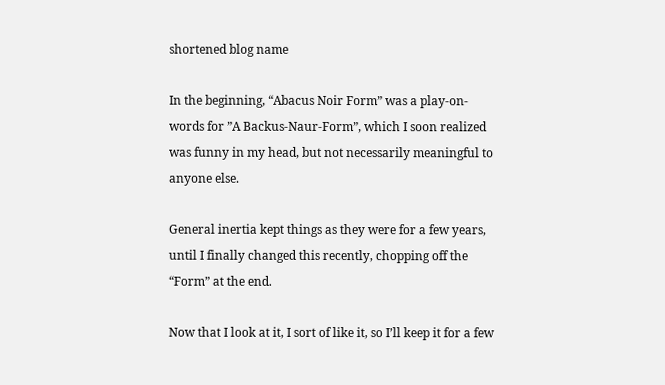shortened blog name

In the beginning, “Abacus Noir Form” was a play-on-words for ”A Backus-Naur-Form”, which I soon realized was funny in my head, but not necessarily meaningful to anyone else.

General inertia kept things as they were for a few years, until I finally changed this recently, chopping off the “Form” at the end.

Now that I look at it, I sort of like it, so I’ll keep it for a few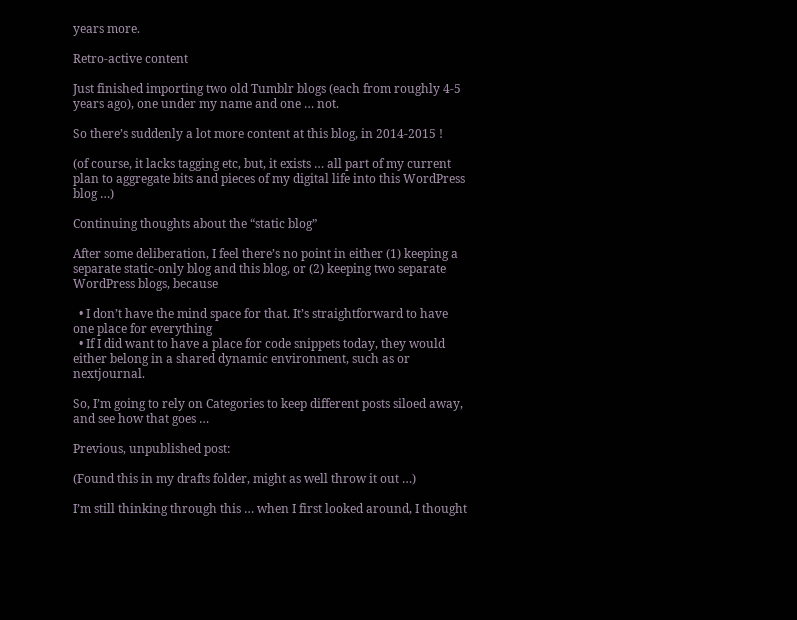years more.

Retro-active content

Just finished importing two old Tumblr blogs (each from roughly 4-5 years ago), one under my name and one … not.

So there’s suddenly a lot more content at this blog, in 2014-2015 !

(of course, it lacks tagging etc, but, it exists … all part of my current plan to aggregate bits and pieces of my digital life into this WordPress blog …)

Continuing thoughts about the “static blog”

After some deliberation, I feel there’s no point in either (1) keeping a separate static-only blog and this blog, or (2) keeping two separate WordPress blogs, because

  • I don’t have the mind space for that. It’s straightforward to have one place for everything
  • If I did want to have a place for code snippets today, they would either belong in a shared dynamic environment, such as or nextjournal.

So, I’m going to rely on Categories to keep different posts siloed away, and see how that goes …

Previous, unpublished post:

(Found this in my drafts folder, might as well throw it out …)

I’m still thinking through this … when I first looked around, I thought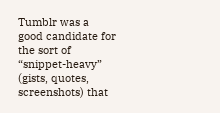Tumblr was a good candidate for the sort of “snippet-heavy” (gists, quotes, screenshots) that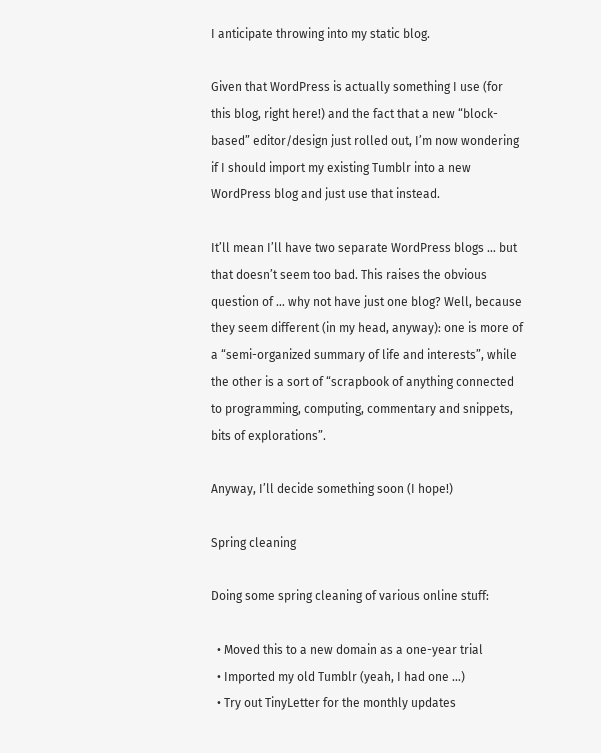I anticipate throwing into my static blog.

Given that WordPress is actually something I use (for this blog, right here!) and the fact that a new “block-based” editor/design just rolled out, I’m now wondering if I should import my existing Tumblr into a new WordPress blog and just use that instead.

It’ll mean I’ll have two separate WordPress blogs … but that doesn’t seem too bad. This raises the obvious question of … why not have just one blog? Well, because they seem different (in my head, anyway): one is more of a “semi-organized summary of life and interests”, while the other is a sort of “scrapbook of anything connected to programming, computing, commentary and snippets, bits of explorations”.

Anyway, I’ll decide something soon (I hope!)

Spring cleaning

Doing some spring cleaning of various online stuff:

  • Moved this to a new domain as a one-year trial
  • Imported my old Tumblr (yeah, I had one …)
  • Try out TinyLetter for the monthly updates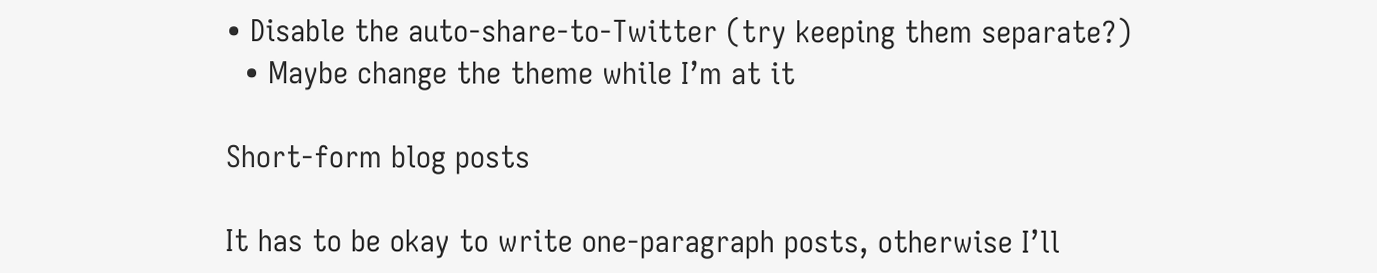• Disable the auto-share-to-Twitter (try keeping them separate?)
  • Maybe change the theme while I’m at it

Short-form blog posts

It has to be okay to write one-paragraph posts, otherwise I’ll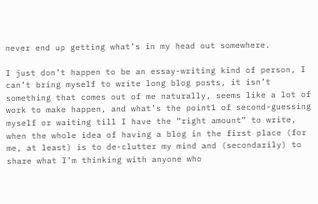never end up getting what’s in my head out somewhere.

I just don’t happen to be an essay-writing kind of person, I can’t bring myself to write long blog posts, it isn’t something that comes out of me naturally, seems like a lot of work to make happen, and what’s the point1 of second-guessing myself or waiting till I have the “right amount” to write, when the whole idea of having a blog in the first place (for me, at least) is to de-clutter my mind and (secondarily) to share what I’m thinking with anyone who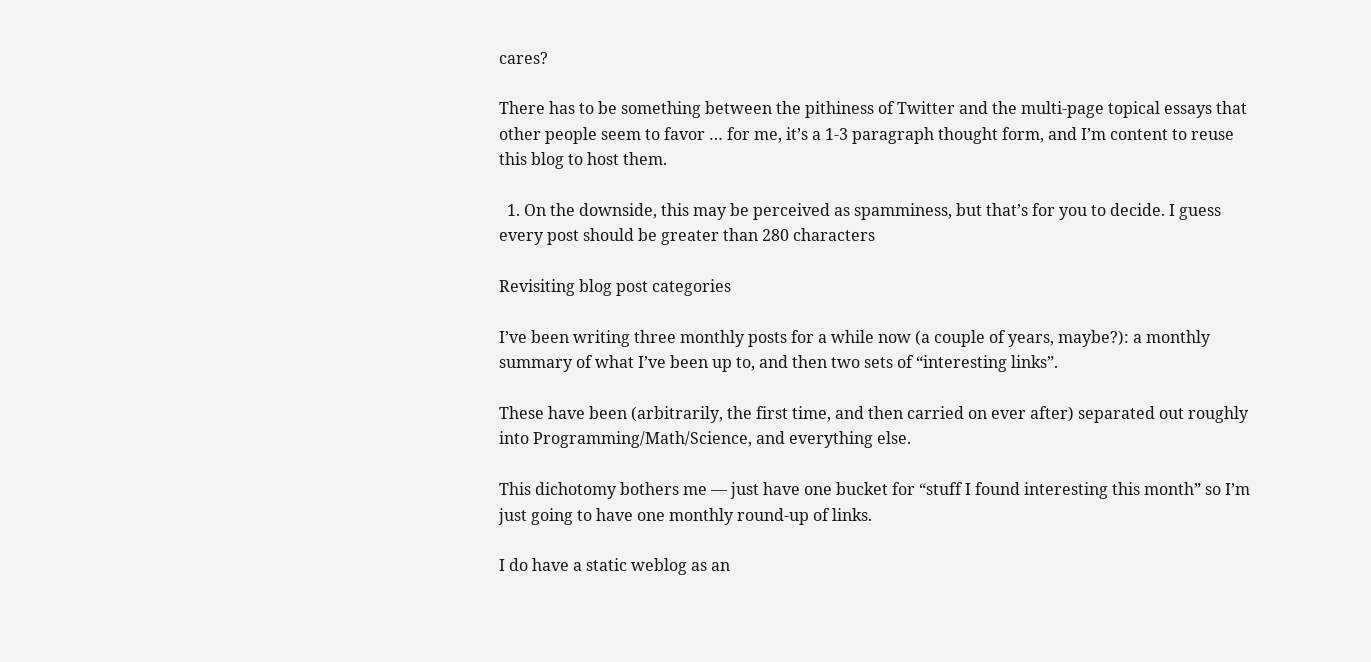cares?

There has to be something between the pithiness of Twitter and the multi-page topical essays that other people seem to favor … for me, it’s a 1-3 paragraph thought form, and I’m content to reuse this blog to host them.

  1. On the downside, this may be perceived as spamminess, but that’s for you to decide. I guess every post should be greater than 280 characters

Revisiting blog post categories

I’ve been writing three monthly posts for a while now (a couple of years, maybe?): a monthly summary of what I’ve been up to, and then two sets of “interesting links”.

These have been (arbitrarily, the first time, and then carried on ever after) separated out roughly into Programming/Math/Science, and everything else.

This dichotomy bothers me — just have one bucket for “stuff I found interesting this month” so I’m just going to have one monthly round-up of links.

I do have a static weblog as an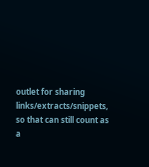outlet for sharing links/extracts/snippets, so that can still count as a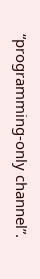“programming-only channel”.